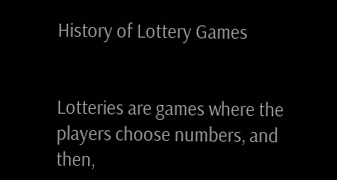History of Lottery Games


Lotteries are games where the players choose numbers, and then,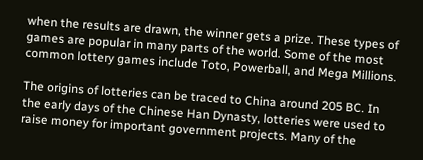when the results are drawn, the winner gets a prize. These types of games are popular in many parts of the world. Some of the most common lottery games include Toto, Powerball, and Mega Millions.

The origins of lotteries can be traced to China around 205 BC. In the early days of the Chinese Han Dynasty, lotteries were used to raise money for important government projects. Many of the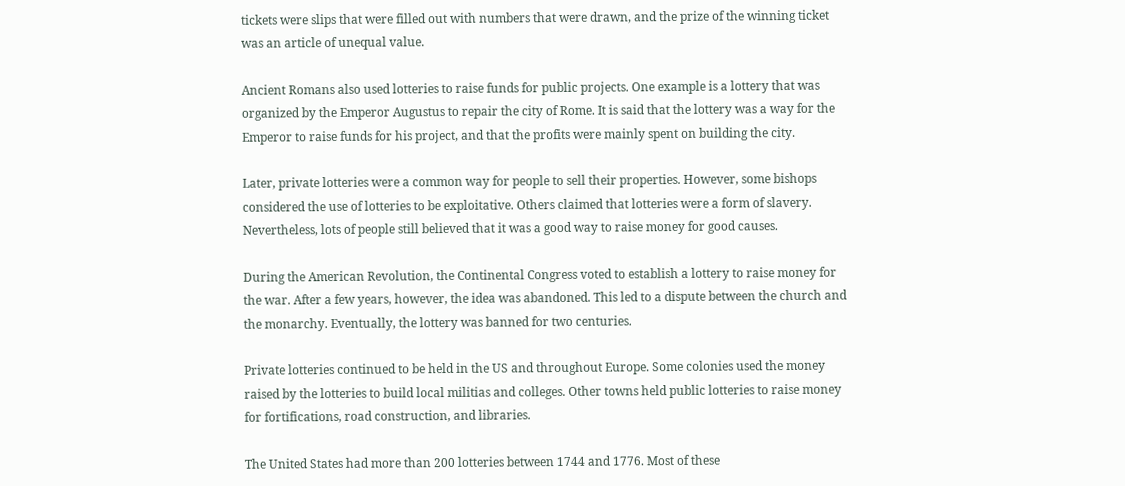tickets were slips that were filled out with numbers that were drawn, and the prize of the winning ticket was an article of unequal value.

Ancient Romans also used lotteries to raise funds for public projects. One example is a lottery that was organized by the Emperor Augustus to repair the city of Rome. It is said that the lottery was a way for the Emperor to raise funds for his project, and that the profits were mainly spent on building the city.

Later, private lotteries were a common way for people to sell their properties. However, some bishops considered the use of lotteries to be exploitative. Others claimed that lotteries were a form of slavery. Nevertheless, lots of people still believed that it was a good way to raise money for good causes.

During the American Revolution, the Continental Congress voted to establish a lottery to raise money for the war. After a few years, however, the idea was abandoned. This led to a dispute between the church and the monarchy. Eventually, the lottery was banned for two centuries.

Private lotteries continued to be held in the US and throughout Europe. Some colonies used the money raised by the lotteries to build local militias and colleges. Other towns held public lotteries to raise money for fortifications, road construction, and libraries.

The United States had more than 200 lotteries between 1744 and 1776. Most of these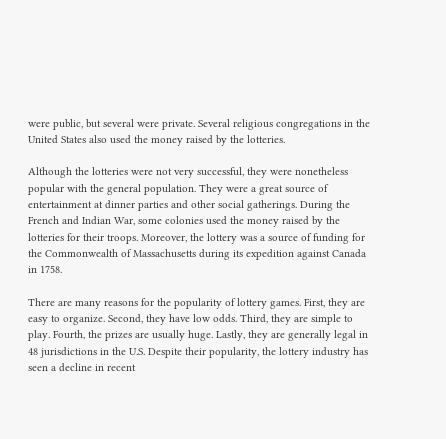were public, but several were private. Several religious congregations in the United States also used the money raised by the lotteries.

Although the lotteries were not very successful, they were nonetheless popular with the general population. They were a great source of entertainment at dinner parties and other social gatherings. During the French and Indian War, some colonies used the money raised by the lotteries for their troops. Moreover, the lottery was a source of funding for the Commonwealth of Massachusetts during its expedition against Canada in 1758.

There are many reasons for the popularity of lottery games. First, they are easy to organize. Second, they have low odds. Third, they are simple to play. Fourth, the prizes are usually huge. Lastly, they are generally legal in 48 jurisdictions in the U.S. Despite their popularity, the lottery industry has seen a decline in recent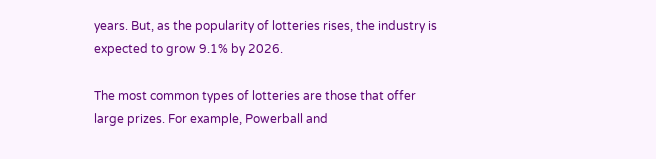years. But, as the popularity of lotteries rises, the industry is expected to grow 9.1% by 2026.

The most common types of lotteries are those that offer large prizes. For example, Powerball and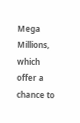Mega Millions, which offer a chance to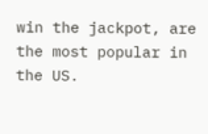win the jackpot, are the most popular in the US.